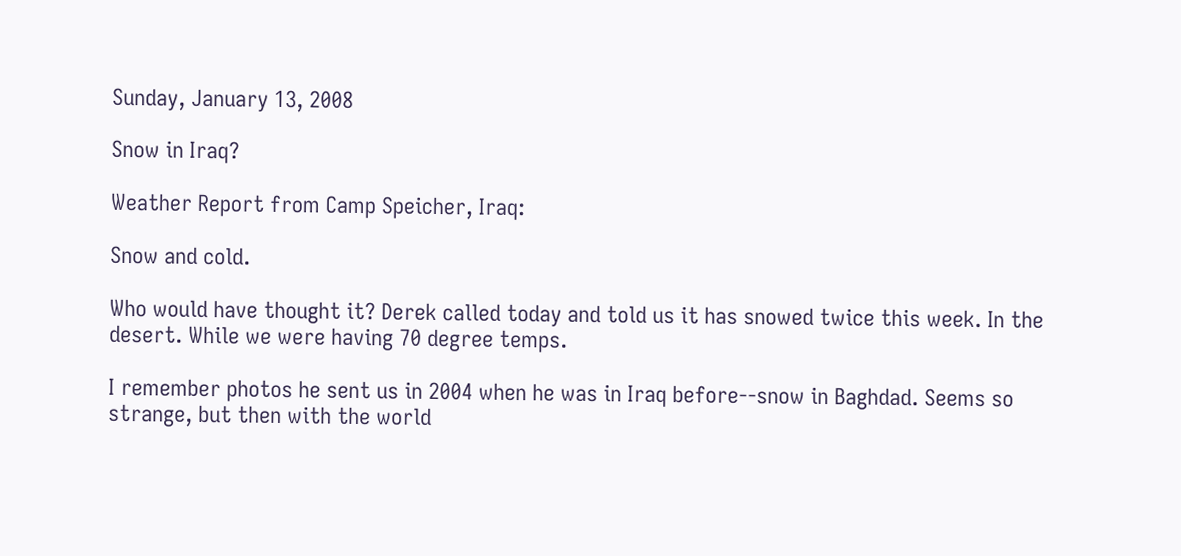Sunday, January 13, 2008

Snow in Iraq?

Weather Report from Camp Speicher, Iraq:

Snow and cold.

Who would have thought it? Derek called today and told us it has snowed twice this week. In the desert. While we were having 70 degree temps.

I remember photos he sent us in 2004 when he was in Iraq before--snow in Baghdad. Seems so strange, but then with the world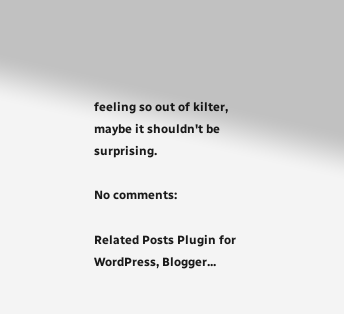feeling so out of kilter, maybe it shouldn't be surprising.

No comments:

Related Posts Plugin for WordPress, Blogger...